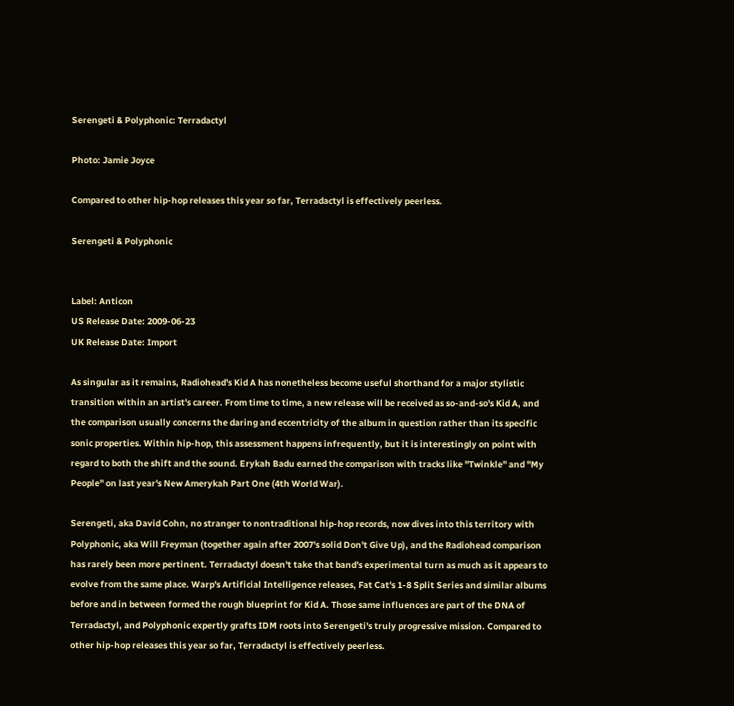Serengeti & Polyphonic: Terradactyl

Photo: Jamie Joyce

Compared to other hip-hop releases this year so far, Terradactyl is effectively peerless.

Serengeti & Polyphonic


Label: Anticon
US Release Date: 2009-06-23
UK Release Date: Import

As singular as it remains, Radiohead's Kid A has nonetheless become useful shorthand for a major stylistic transition within an artist's career. From time to time, a new release will be received as so-and-so's Kid A, and the comparison usually concerns the daring and eccentricity of the album in question rather than its specific sonic properties. Within hip-hop, this assessment happens infrequently, but it is interestingly on point with regard to both the shift and the sound. Erykah Badu earned the comparison with tracks like "Twinkle" and "My People" on last year's New Amerykah Part One (4th World War).

Serengeti, aka David Cohn, no stranger to nontraditional hip-hop records, now dives into this territory with Polyphonic, aka Will Freyman (together again after 2007's solid Don't Give Up), and the Radiohead comparison has rarely been more pertinent. Terradactyl doesn't take that band's experimental turn as much as it appears to evolve from the same place. Warp's Artificial Intelligence releases, Fat Cat's 1-8 Split Series and similar albums before and in between formed the rough blueprint for Kid A. Those same influences are part of the DNA of Terradactyl, and Polyphonic expertly grafts IDM roots into Serengeti's truly progressive mission. Compared to other hip-hop releases this year so far, Terradactyl is effectively peerless.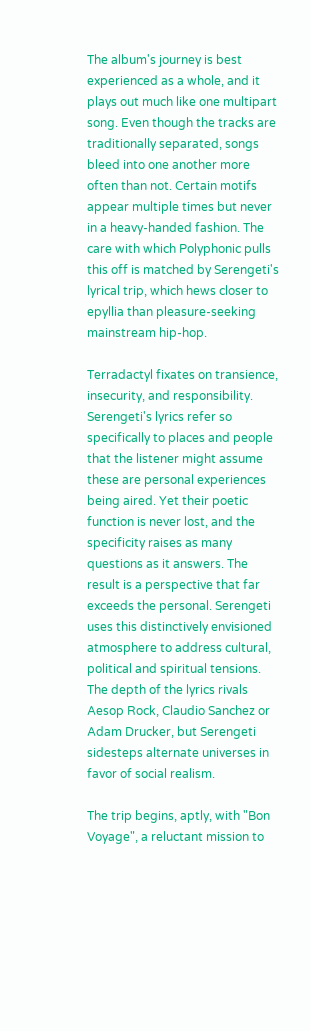The album's journey is best experienced as a whole, and it plays out much like one multipart song. Even though the tracks are traditionally separated, songs bleed into one another more often than not. Certain motifs appear multiple times but never in a heavy-handed fashion. The care with which Polyphonic pulls this off is matched by Serengeti's lyrical trip, which hews closer to epyllia than pleasure-seeking mainstream hip-hop.

Terradactyl fixates on transience, insecurity, and responsibility. Serengeti's lyrics refer so specifically to places and people that the listener might assume these are personal experiences being aired. Yet their poetic function is never lost, and the specificity raises as many questions as it answers. The result is a perspective that far exceeds the personal. Serengeti uses this distinctively envisioned atmosphere to address cultural, political and spiritual tensions. The depth of the lyrics rivals Aesop Rock, Claudio Sanchez or Adam Drucker, but Serengeti sidesteps alternate universes in favor of social realism.

The trip begins, aptly, with "Bon Voyage", a reluctant mission to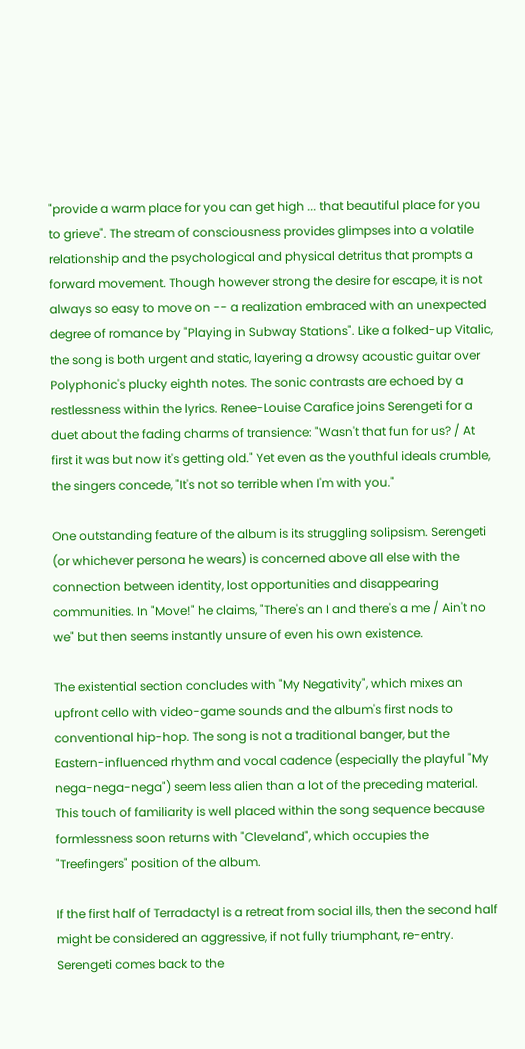"provide a warm place for you can get high ... that beautiful place for you to grieve". The stream of consciousness provides glimpses into a volatile relationship and the psychological and physical detritus that prompts a forward movement. Though however strong the desire for escape, it is not always so easy to move on -- a realization embraced with an unexpected degree of romance by "Playing in Subway Stations". Like a folked-up Vitalic, the song is both urgent and static, layering a drowsy acoustic guitar over Polyphonic's plucky eighth notes. The sonic contrasts are echoed by a restlessness within the lyrics. Renee-Louise Carafice joins Serengeti for a duet about the fading charms of transience: "Wasn't that fun for us? / At first it was but now it's getting old." Yet even as the youthful ideals crumble, the singers concede, "It's not so terrible when I'm with you."

One outstanding feature of the album is its struggling solipsism. Serengeti (or whichever persona he wears) is concerned above all else with the connection between identity, lost opportunities and disappearing communities. In "Move!" he claims, "There's an I and there's a me / Ain't no we" but then seems instantly unsure of even his own existence.

The existential section concludes with "My Negativity", which mixes an upfront cello with video-game sounds and the album's first nods to conventional hip-hop. The song is not a traditional banger, but the Eastern-influenced rhythm and vocal cadence (especially the playful "My nega-nega-nega") seem less alien than a lot of the preceding material. This touch of familiarity is well placed within the song sequence because formlessness soon returns with "Cleveland", which occupies the "Treefingers" position of the album.

If the first half of Terradactyl is a retreat from social ills, then the second half might be considered an aggressive, if not fully triumphant, re-entry. Serengeti comes back to the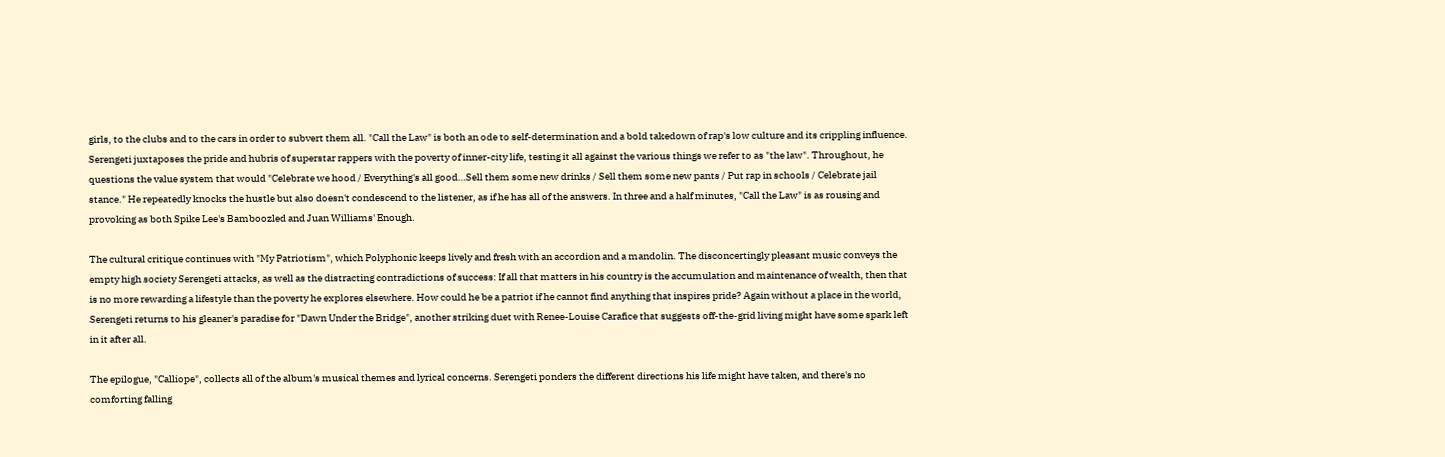girls, to the clubs and to the cars in order to subvert them all. "Call the Law" is both an ode to self-determination and a bold takedown of rap's low culture and its crippling influence. Serengeti juxtaposes the pride and hubris of superstar rappers with the poverty of inner-city life, testing it all against the various things we refer to as "the law". Throughout, he questions the value system that would "Celebrate we hood / Everything's all good…Sell them some new drinks / Sell them some new pants / Put rap in schools / Celebrate jail stance." He repeatedly knocks the hustle but also doesn't condescend to the listener, as if he has all of the answers. In three and a half minutes, "Call the Law" is as rousing and provoking as both Spike Lee's Bamboozled and Juan Williams' Enough.

The cultural critique continues with "My Patriotism", which Polyphonic keeps lively and fresh with an accordion and a mandolin. The disconcertingly pleasant music conveys the empty high society Serengeti attacks, as well as the distracting contradictions of success: If all that matters in his country is the accumulation and maintenance of wealth, then that is no more rewarding a lifestyle than the poverty he explores elsewhere. How could he be a patriot if he cannot find anything that inspires pride? Again without a place in the world, Serengeti returns to his gleaner's paradise for "Dawn Under the Bridge", another striking duet with Renee-Louise Carafice that suggests off-the-grid living might have some spark left in it after all.

The epilogue, "Calliope", collects all of the album's musical themes and lyrical concerns. Serengeti ponders the different directions his life might have taken, and there's no comforting falling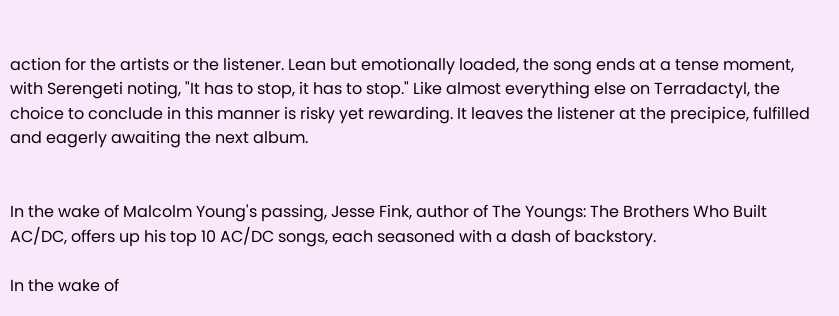action for the artists or the listener. Lean but emotionally loaded, the song ends at a tense moment, with Serengeti noting, "It has to stop, it has to stop." Like almost everything else on Terradactyl, the choice to conclude in this manner is risky yet rewarding. It leaves the listener at the precipice, fulfilled and eagerly awaiting the next album.


In the wake of Malcolm Young's passing, Jesse Fink, author of The Youngs: The Brothers Who Built AC/DC, offers up his top 10 AC/DC songs, each seasoned with a dash of backstory.

In the wake of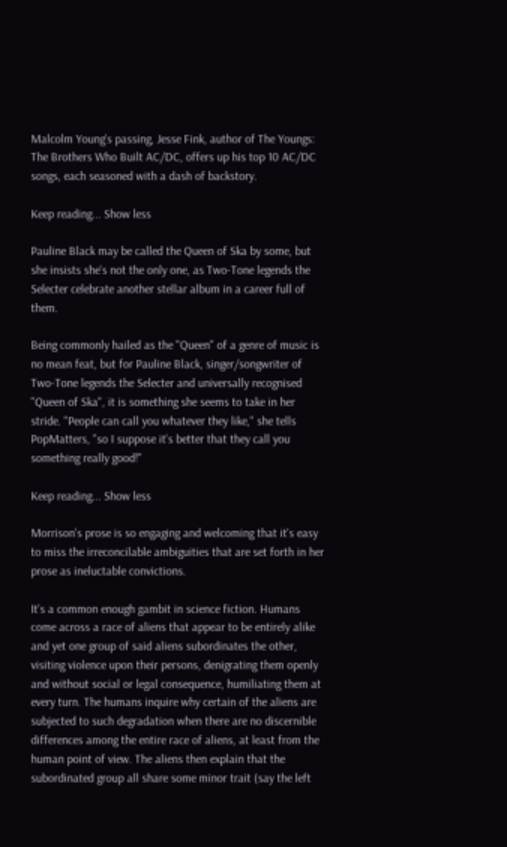Malcolm Young's passing, Jesse Fink, author of The Youngs: The Brothers Who Built AC/DC, offers up his top 10 AC/DC songs, each seasoned with a dash of backstory.

Keep reading... Show less

Pauline Black may be called the Queen of Ska by some, but she insists she's not the only one, as Two-Tone legends the Selecter celebrate another stellar album in a career full of them.

Being commonly hailed as the "Queen" of a genre of music is no mean feat, but for Pauline Black, singer/songwriter of Two-Tone legends the Selecter and universally recognised "Queen of Ska", it is something she seems to take in her stride. "People can call you whatever they like," she tells PopMatters, "so I suppose it's better that they call you something really good!"

Keep reading... Show less

Morrison's prose is so engaging and welcoming that it's easy to miss the irreconcilable ambiguities that are set forth in her prose as ineluctable convictions.

It's a common enough gambit in science fiction. Humans come across a race of aliens that appear to be entirely alike and yet one group of said aliens subordinates the other, visiting violence upon their persons, denigrating them openly and without social or legal consequence, humiliating them at every turn. The humans inquire why certain of the aliens are subjected to such degradation when there are no discernible differences among the entire race of aliens, at least from the human point of view. The aliens then explain that the subordinated group all share some minor trait (say the left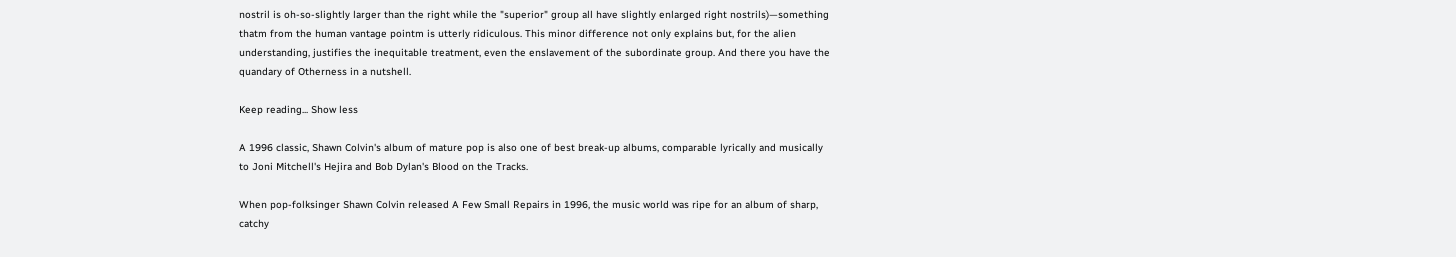nostril is oh-so-slightly larger than the right while the "superior" group all have slightly enlarged right nostrils)—something thatm from the human vantage pointm is utterly ridiculous. This minor difference not only explains but, for the alien understanding, justifies the inequitable treatment, even the enslavement of the subordinate group. And there you have the quandary of Otherness in a nutshell.

Keep reading... Show less

A 1996 classic, Shawn Colvin's album of mature pop is also one of best break-up albums, comparable lyrically and musically to Joni Mitchell's Hejira and Bob Dylan's Blood on the Tracks.

When pop-folksinger Shawn Colvin released A Few Small Repairs in 1996, the music world was ripe for an album of sharp, catchy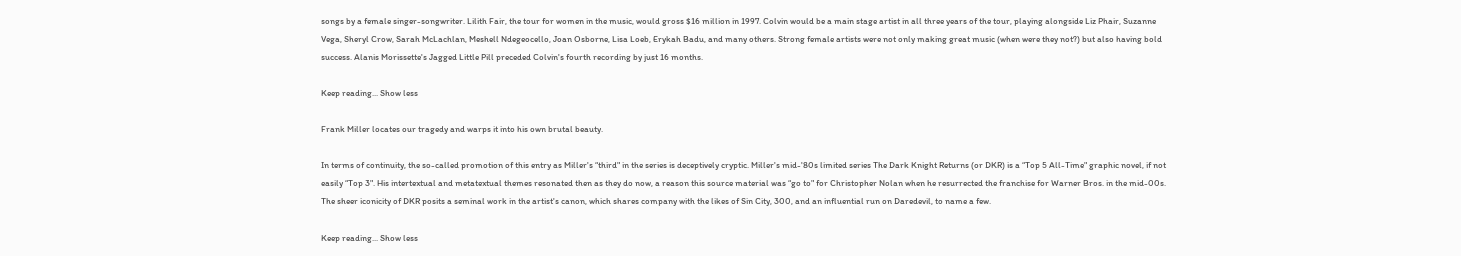songs by a female singer-songwriter. Lilith Fair, the tour for women in the music, would gross $16 million in 1997. Colvin would be a main stage artist in all three years of the tour, playing alongside Liz Phair, Suzanne Vega, Sheryl Crow, Sarah McLachlan, Meshell Ndegeocello, Joan Osborne, Lisa Loeb, Erykah Badu, and many others. Strong female artists were not only making great music (when were they not?) but also having bold success. Alanis Morissette's Jagged Little Pill preceded Colvin's fourth recording by just 16 months.

Keep reading... Show less

Frank Miller locates our tragedy and warps it into his own brutal beauty.

In terms of continuity, the so-called promotion of this entry as Miller's “third" in the series is deceptively cryptic. Miller's mid-'80s limited series The Dark Knight Returns (or DKR) is a “Top 5 All-Time" graphic novel, if not easily “Top 3". His intertextual and metatextual themes resonated then as they do now, a reason this source material was “go to" for Christopher Nolan when he resurrected the franchise for Warner Bros. in the mid-00s. The sheer iconicity of DKR posits a seminal work in the artist's canon, which shares company with the likes of Sin City, 300, and an influential run on Daredevil, to name a few.

Keep reading... Show less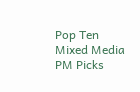Pop Ten
Mixed Media
PM Picks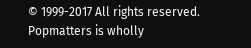© 1999-2017 All rights reserved.
Popmatters is wholly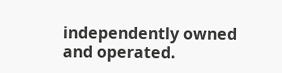independently owned and operated.